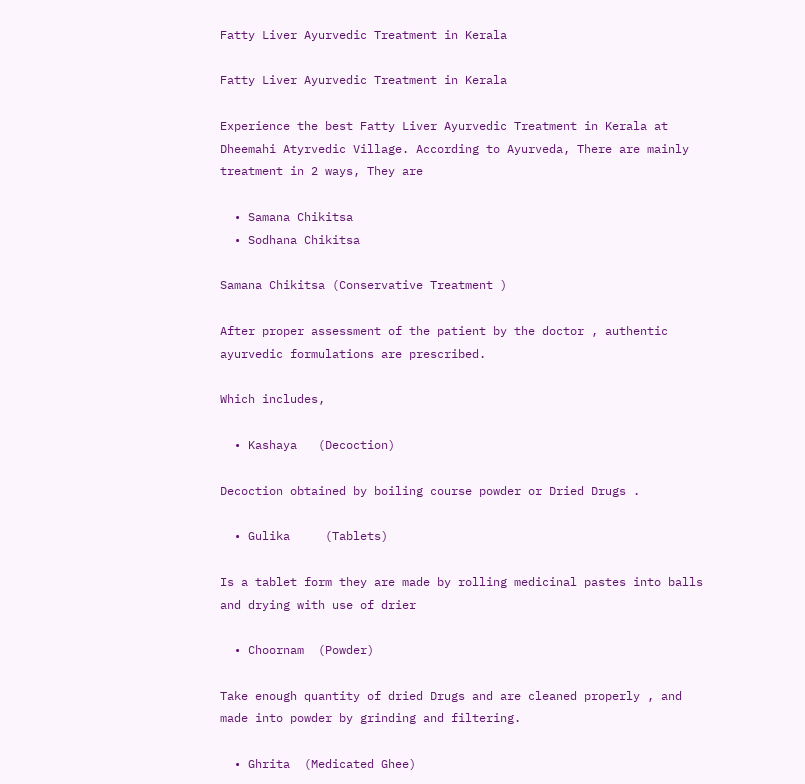Fatty Liver Ayurvedic Treatment in Kerala

Fatty Liver Ayurvedic Treatment in Kerala

Experience the best Fatty Liver Ayurvedic Treatment in Kerala at Dheemahi Atyrvedic Village. According to Ayurveda, There are mainly treatment in 2 ways, They are

  • Samana Chikitsa
  • Sodhana Chikitsa

Samana Chikitsa (Conservative Treatment )

After proper assessment of the patient by the doctor , authentic ayurvedic formulations are prescribed.

Which includes,

  • Kashaya   (Decoction)

Decoction obtained by boiling course powder or Dried Drugs .

  • Gulika     (Tablets)

Is a tablet form they are made by rolling medicinal pastes into balls and drying with use of drier

  • Choornam  (Powder)

Take enough quantity of dried Drugs and are cleaned properly , and made into powder by grinding and filtering.

  • Ghrita  (Medicated Ghee)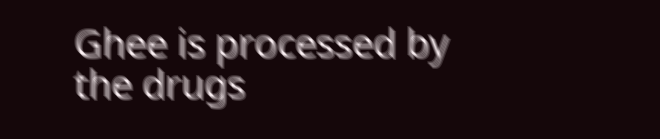Ghee is processed by the drugs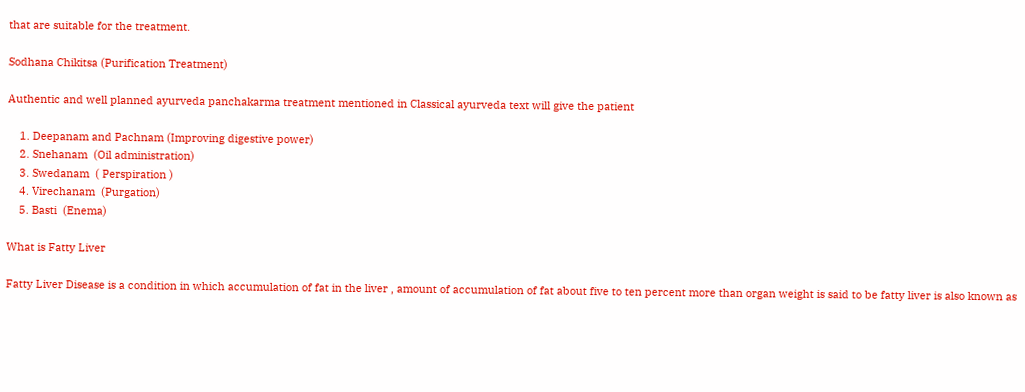that are suitable for the treatment.

Sodhana Chikitsa (Purification Treatment)

Authentic and well planned ayurveda panchakarma treatment mentioned in Classical ayurveda text will give the patient

    1. Deepanam and Pachnam (Improving digestive power)
    2. Snehanam  (Oil administration)
    3. Swedanam  ( Perspiration )
    4. Virechanam  (Purgation)
    5. Basti  (Enema)

What is Fatty Liver

Fatty Liver Disease is a condition in which accumulation of fat in the liver , amount of accumulation of fat about five to ten percent more than organ weight is said to be fatty liver is also known as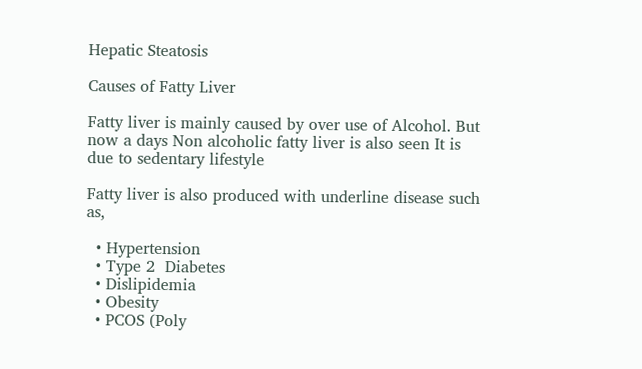Hepatic Steatosis

Causes of Fatty Liver

Fatty liver is mainly caused by over use of Alcohol. But now a days Non alcoholic fatty liver is also seen It is due to sedentary lifestyle

Fatty liver is also produced with underline disease such as,

  • Hypertension
  • Type 2  Diabetes
  • Dislipidemia
  • Obesity
  • PCOS (Poly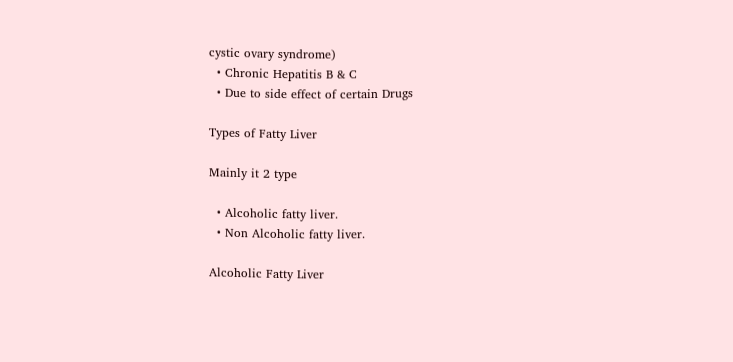cystic ovary syndrome)
  • Chronic Hepatitis B & C
  • Due to side effect of certain Drugs

Types of Fatty Liver

Mainly it 2 type

  • Alcoholic fatty liver.
  • Non Alcoholic fatty liver.

Alcoholic Fatty Liver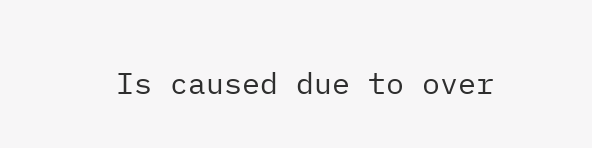Is caused due to over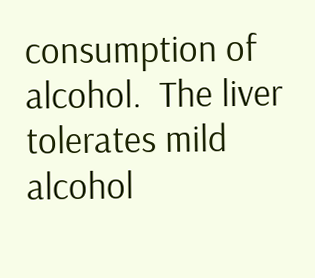consumption of alcohol.  The liver tolerates mild alcohol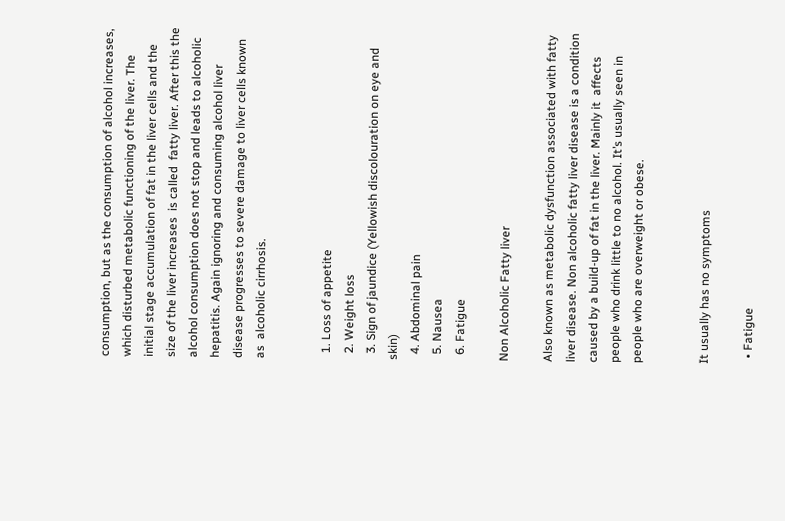consumption, but as the consumption of alcohol increases, which disturbed metabolic functioning of the liver. The initial stage accumulation of fat in the liver cells and the size of the liver increases  is called  fatty liver. After this the  alcohol consumption does not stop and leads to alcoholic hepatitis. Again ignoring and consuming alcohol liver disease progresses to severe damage to liver cells known as  alcoholic cirrhosis.


  1. Loss of appetite
  2. Weight loss
  3. Sign of jaundice (Yellowish discolouration on eye and skin)
  4. Abdominal pain
  5. Nausea
  6. Fatigue

Non Alcoholic Fatty liver

Also known as metabolic dysfunction associated with fatty liver disease. Non alcoholic fatty liver disease is a condition caused by a build-up of fat in the liver. Mainly it  affects people who drink little to no alcohol. It’s usually seen in people who are overweight or obese.


It usually has no symptoms

  • Fatigue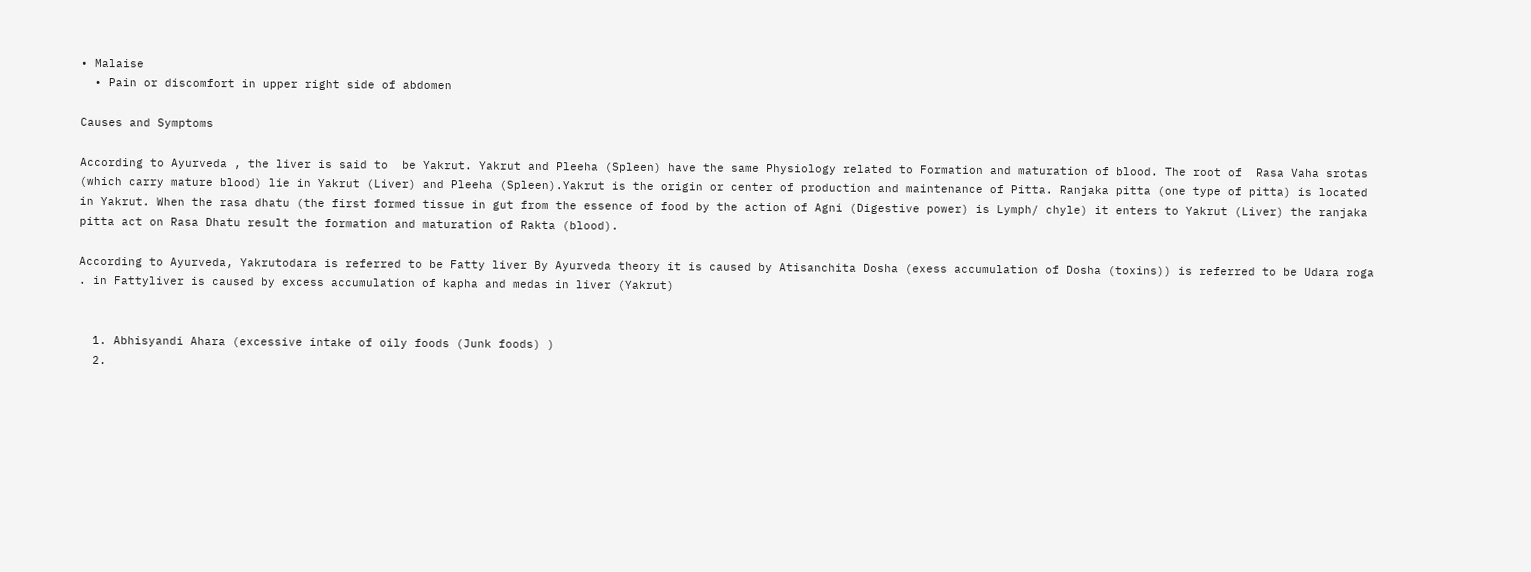• Malaise
  • Pain or discomfort in upper right side of abdomen

Causes and Symptoms

According to Ayurveda , the liver is said to  be Yakrut. Yakrut and Pleeha (Spleen) have the same Physiology related to Formation and maturation of blood. The root of  Rasa Vaha srotas (which carry mature blood) lie in Yakrut (Liver) and Pleeha (Spleen).Yakrut is the origin or center of production and maintenance of Pitta. Ranjaka pitta (one type of pitta) is located in Yakrut. When the rasa dhatu (the first formed tissue in gut from the essence of food by the action of Agni (Digestive power) is Lymph/ chyle) it enters to Yakrut (Liver) the ranjaka pitta act on Rasa Dhatu result the formation and maturation of Rakta (blood).

According to Ayurveda, Yakrutodara is referred to be Fatty liver By Ayurveda theory it is caused by Atisanchita Dosha (exess accumulation of Dosha (toxins)) is referred to be Udara roga . in Fattyliver is caused by excess accumulation of kapha and medas in liver (Yakrut)


  1. Abhisyandi Ahara (excessive intake of oily foods (Junk foods) )
  2.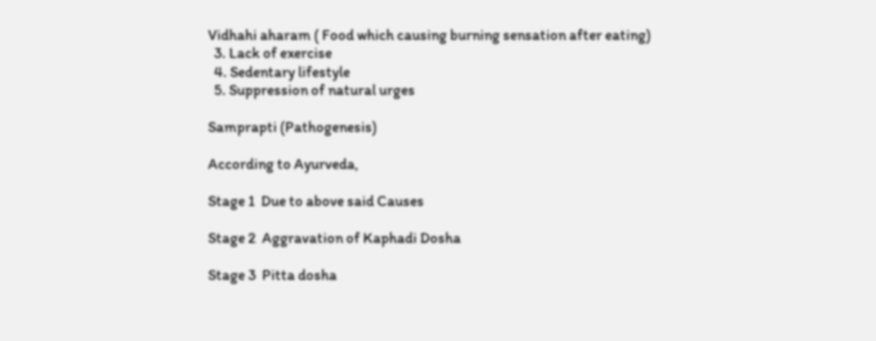Vidhahi aharam ( Food which causing burning sensation after eating)
  3. Lack of exercise
  4. Sedentary lifestyle
  5. Suppression of natural urges

Samprapti (Pathogenesis)

According to Ayurveda,

Stage 1  Due to above said Causes

Stage 2  Aggravation of Kaphadi Dosha

Stage 3  Pitta dosha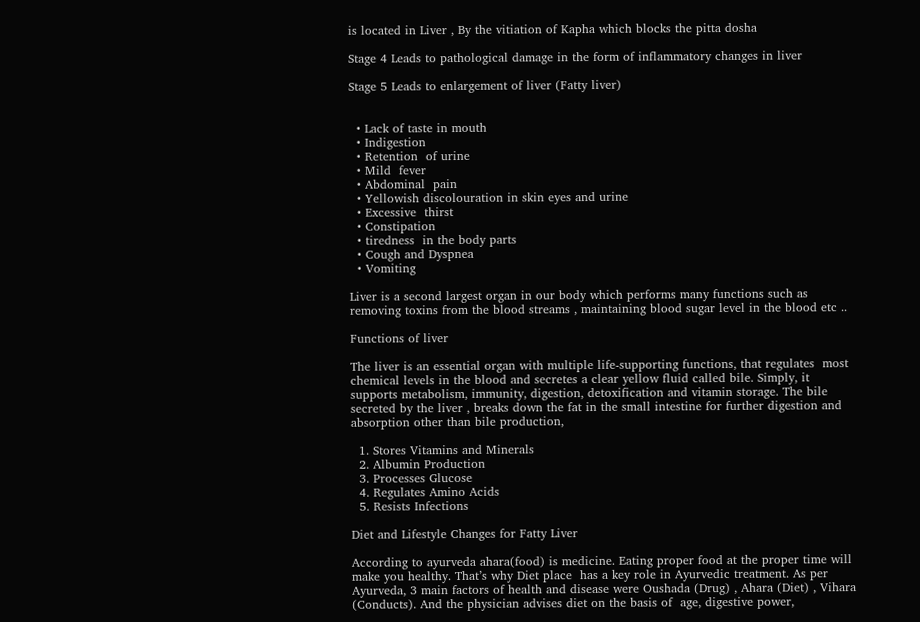is located in Liver , By the vitiation of Kapha which blocks the pitta dosha

Stage 4 Leads to pathological damage in the form of inflammatory changes in liver

Stage 5 Leads to enlargement of liver (Fatty liver)


  • Lack of taste in mouth
  • Indigestion
  • Retention  of urine
  • Mild  fever
  • Abdominal  pain
  • Yellowish discolouration in skin eyes and urine
  • Excessive  thirst
  • Constipation
  • tiredness  in the body parts
  • Cough and Dyspnea
  • Vomiting

Liver is a second largest organ in our body which performs many functions such as removing toxins from the blood streams , maintaining blood sugar level in the blood etc ..

Functions of liver

The liver is an essential organ with multiple life-supporting functions, that regulates  most chemical levels in the blood and secretes a clear yellow fluid called bile. Simply, it supports metabolism, immunity, digestion, detoxification and vitamin storage. The bile secreted by the liver , breaks down the fat in the small intestine for further digestion and absorption other than bile production,

  1. Stores Vitamins and Minerals
  2. Albumin Production
  3. Processes Glucose
  4. Regulates Amino Acids
  5. Resists Infections

Diet and Lifestyle Changes for Fatty Liver

According to ayurveda ahara(food) is medicine. Eating proper food at the proper time will make you healthy. That’s why Diet place  has a key role in Ayurvedic treatment. As per  Ayurveda, 3 main factors of health and disease were Oushada (Drug) , Ahara (Diet) , Vihara (Conducts). And the physician advises diet on the basis of  age, digestive power,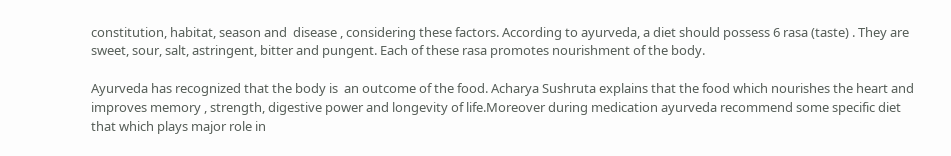constitution, habitat, season and  disease , considering these factors. According to ayurveda, a diet should possess 6 rasa (taste) . They are sweet, sour, salt, astringent, bitter and pungent. Each of these rasa promotes nourishment of the body.

Ayurveda has recognized that the body is  an outcome of the food. Acharya Sushruta explains that the food which nourishes the heart and improves memory , strength, digestive power and longevity of life.Moreover during medication ayurveda recommend some specific diet that which plays major role in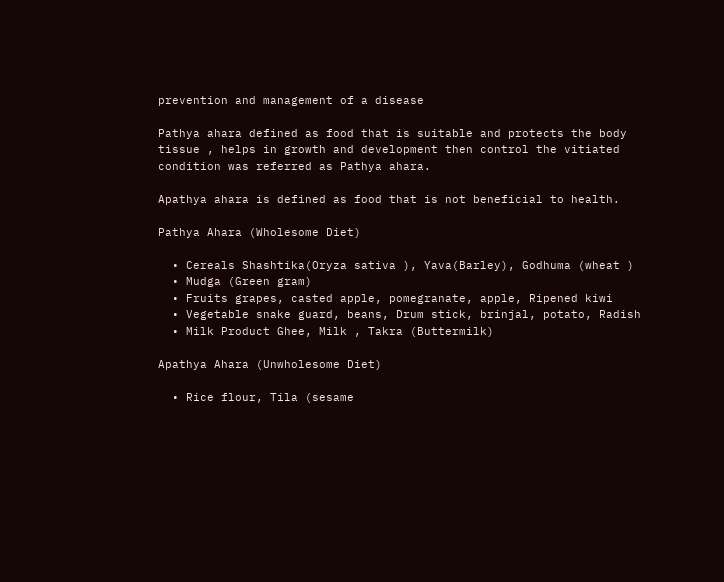prevention and management of a disease

Pathya ahara defined as food that is suitable and protects the body tissue , helps in growth and development then control the vitiated condition was referred as Pathya ahara.

Apathya ahara is defined as food that is not beneficial to health.

Pathya Ahara (Wholesome Diet)

  • Cereals Shashtika(Oryza sativa ), Yava(Barley), Godhuma (wheat )
  • Mudga (Green gram)
  • Fruits grapes, casted apple, pomegranate, apple, Ripened kiwi
  • Vegetable snake guard, beans, Drum stick, brinjal, potato, Radish
  • Milk Product Ghee, Milk , Takra (Buttermilk)

Apathya Ahara (Unwholesome Diet)

  • Rice flour, Tila (sesame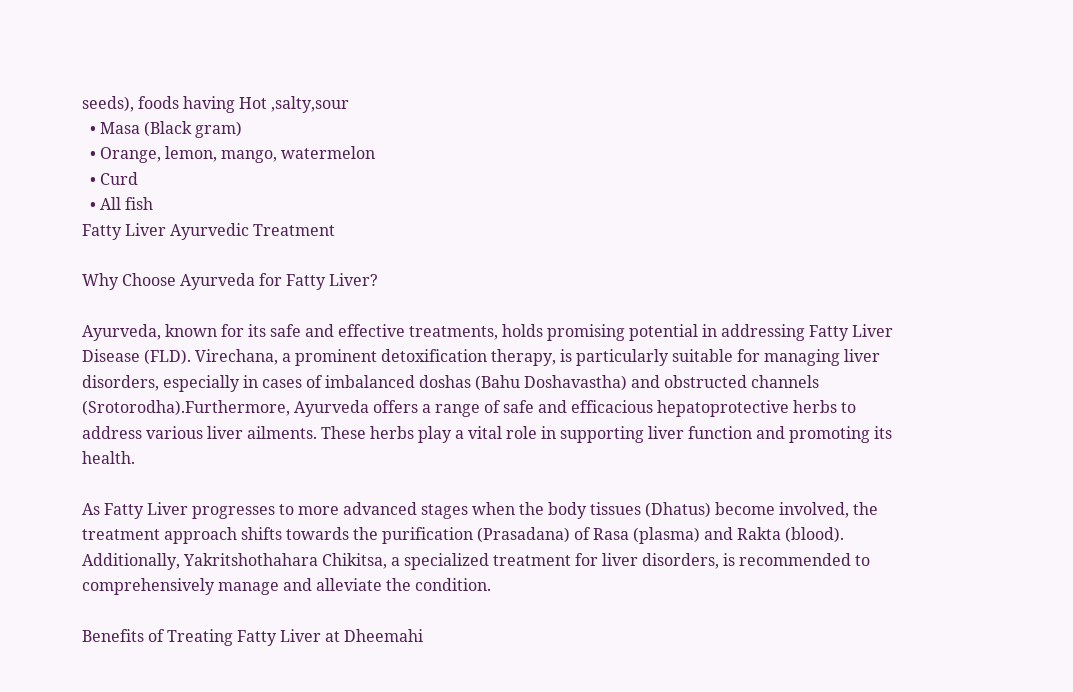seeds), foods having Hot ,salty,sour
  • Masa (Black gram)
  • Orange, lemon, mango, watermelon
  • Curd
  • All fish
Fatty Liver Ayurvedic Treatment

Why Choose Ayurveda for Fatty Liver?

Ayurveda, known for its safe and effective treatments, holds promising potential in addressing Fatty Liver Disease (FLD). Virechana, a prominent detoxification therapy, is particularly suitable for managing liver disorders, especially in cases of imbalanced doshas (Bahu Doshavastha) and obstructed channels (Srotorodha).Furthermore, Ayurveda offers a range of safe and efficacious hepatoprotective herbs to address various liver ailments. These herbs play a vital role in supporting liver function and promoting its health.

As Fatty Liver progresses to more advanced stages when the body tissues (Dhatus) become involved, the treatment approach shifts towards the purification (Prasadana) of Rasa (plasma) and Rakta (blood). Additionally, Yakritshothahara Chikitsa, a specialized treatment for liver disorders, is recommended to comprehensively manage and alleviate the condition.

Benefits of Treating Fatty Liver at Dheemahi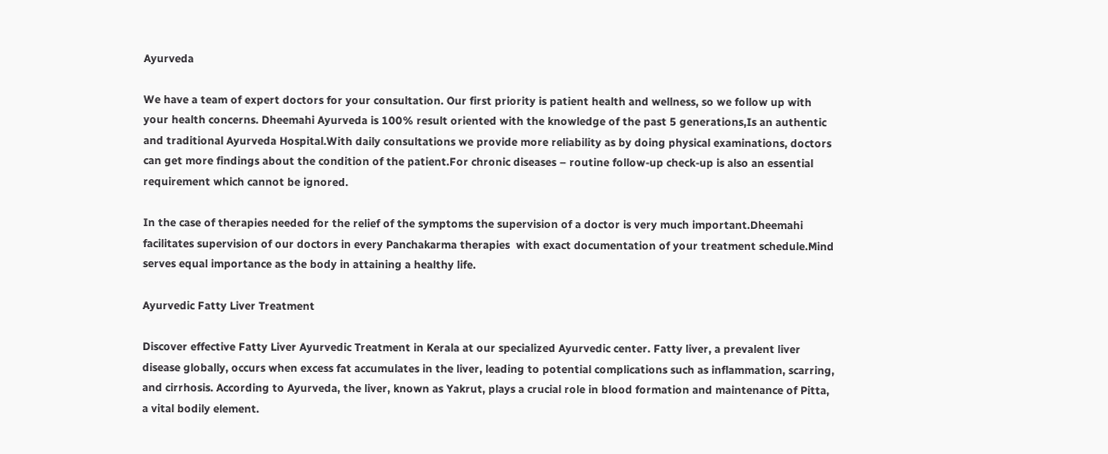Ayurveda

We have a team of expert doctors for your consultation. Our first priority is patient health and wellness, so we follow up with your health concerns. Dheemahi Ayurveda is 100% result oriented with the knowledge of the past 5 generations,Is an authentic and traditional Ayurveda Hospital.With daily consultations we provide more reliability as by doing physical examinations, doctors can get more findings about the condition of the patient.For chronic diseases – routine follow-up check-up is also an essential requirement which cannot be ignored.

In the case of therapies needed for the relief of the symptoms the supervision of a doctor is very much important.Dheemahi facilitates supervision of our doctors in every Panchakarma therapies  with exact documentation of your treatment schedule.Mind serves equal importance as the body in attaining a healthy life.

Ayurvedic Fatty Liver Treatment

Discover effective Fatty Liver Ayurvedic Treatment in Kerala at our specialized Ayurvedic center. Fatty liver, a prevalent liver disease globally, occurs when excess fat accumulates in the liver, leading to potential complications such as inflammation, scarring, and cirrhosis. According to Ayurveda, the liver, known as Yakrut, plays a crucial role in blood formation and maintenance of Pitta, a vital bodily element.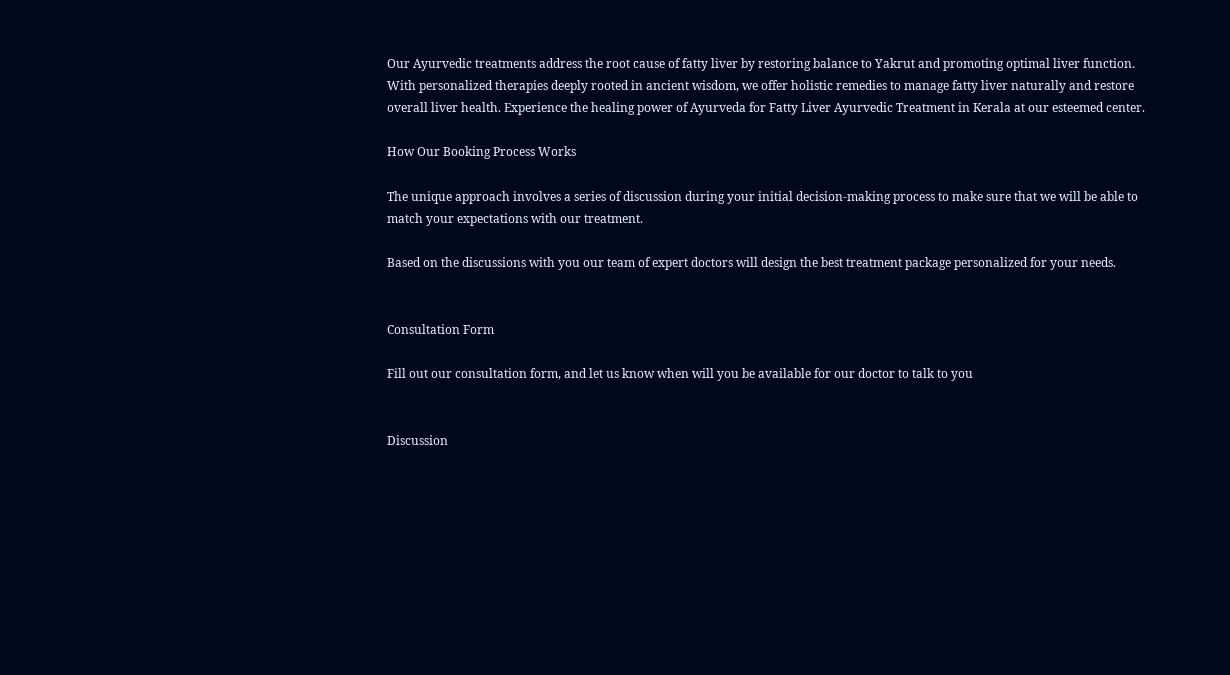Our Ayurvedic treatments address the root cause of fatty liver by restoring balance to Yakrut and promoting optimal liver function. With personalized therapies deeply rooted in ancient wisdom, we offer holistic remedies to manage fatty liver naturally and restore overall liver health. Experience the healing power of Ayurveda for Fatty Liver Ayurvedic Treatment in Kerala at our esteemed center.

How Our Booking Process Works

The unique approach involves a series of discussion during your initial decision-making process to make sure that we will be able to match your expectations with our treatment.

Based on the discussions with you our team of expert doctors will design the best treatment package personalized for your needs.


Consultation Form

Fill out our consultation form, and let us know when will you be available for our doctor to talk to you


Discussion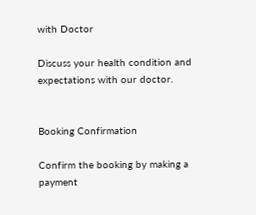with Doctor

Discuss your health condition and expectations with our doctor.


Booking Confirmation

Confirm the booking by making a payment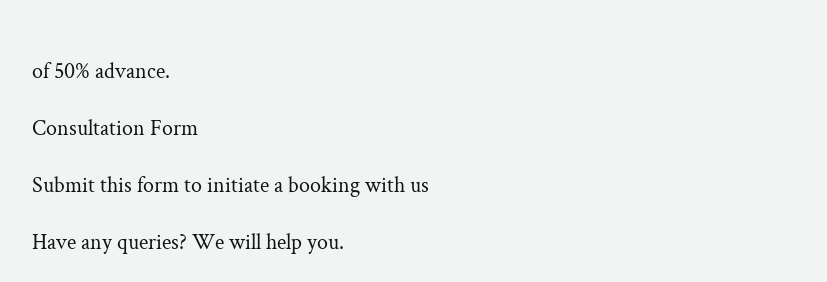of 50% advance.

Consultation Form

Submit this form to initiate a booking with us

Have any queries? We will help you.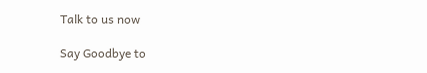Talk to us now

Say Goodbye to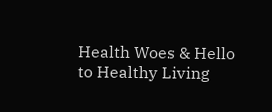Health Woes & Hello to Healthy Living